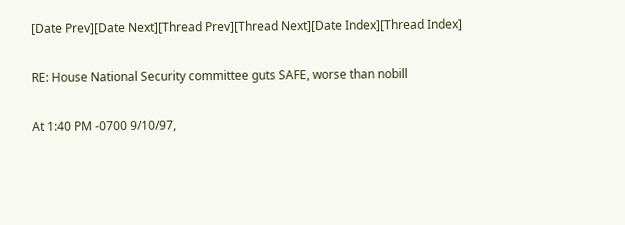[Date Prev][Date Next][Thread Prev][Thread Next][Date Index][Thread Index]

RE: House National Security committee guts SAFE, worse than nobill

At 1:40 PM -0700 9/10/97,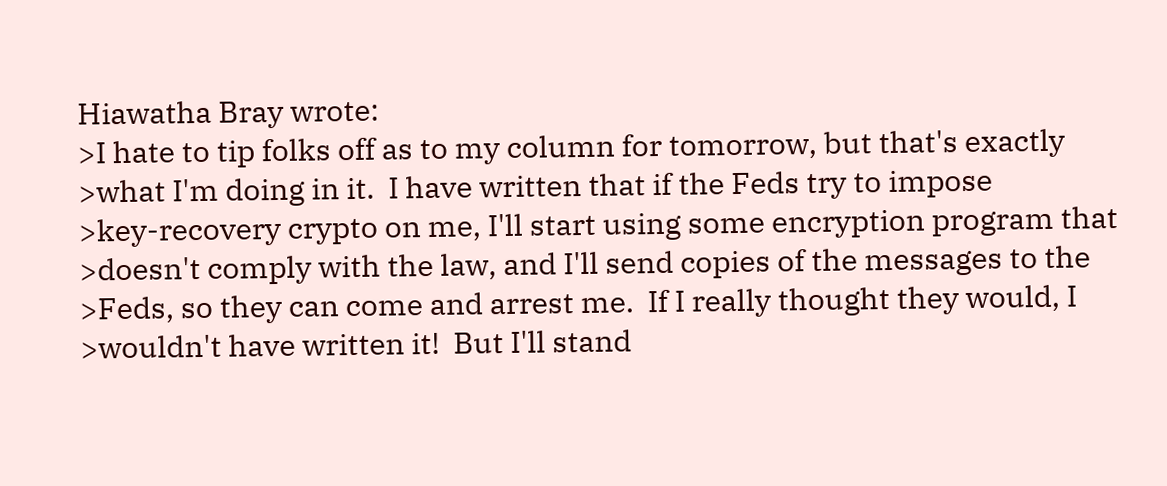Hiawatha Bray wrote:
>I hate to tip folks off as to my column for tomorrow, but that's exactly
>what I'm doing in it.  I have written that if the Feds try to impose
>key-recovery crypto on me, I'll start using some encryption program that
>doesn't comply with the law, and I'll send copies of the messages to the
>Feds, so they can come and arrest me.  If I really thought they would, I
>wouldn't have written it!  But I'll stand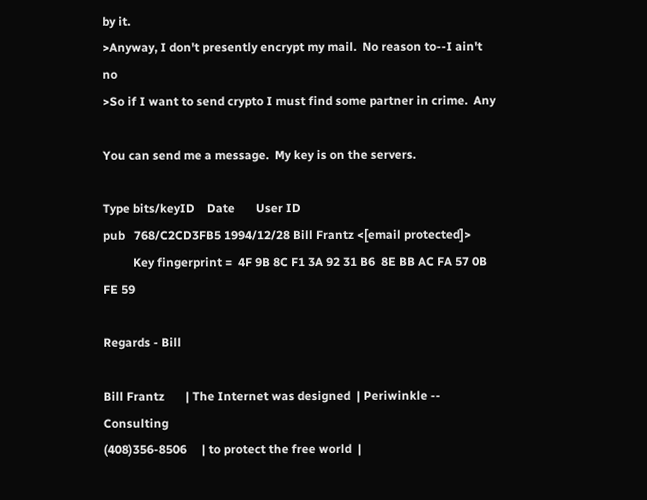by it.
>Anyway, I don't presently encrypt my mail.  No reason to--I ain't no
>So if I want to send crypto I must find some partner in crime.  Any

You can send me a message.  My key is on the servers.

Type bits/keyID    Date       User ID
pub   768/C2CD3FB5 1994/12/28 Bill Frantz <[email protected]>
          Key fingerprint =  4F 9B 8C F1 3A 92 31 B6  8E BB AC FA 57 0B FE 59

Regards - Bill

Bill Frantz       | The Internet was designed  | Periwinkle -- Consulting
(408)356-8506     | to protect the free world  |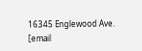16345 Englewood Ave.
[email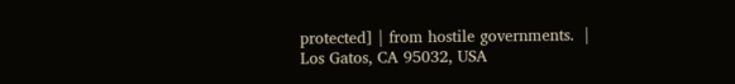protected] | from hostile governments.  | Los Gatos, CA 95032, USA